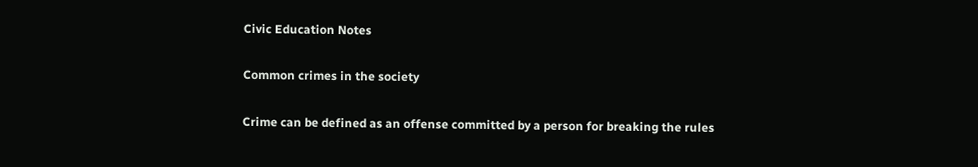Civic Education Notes

Common crimes in the society

Crime can be defined as an offense committed by a person for breaking the rules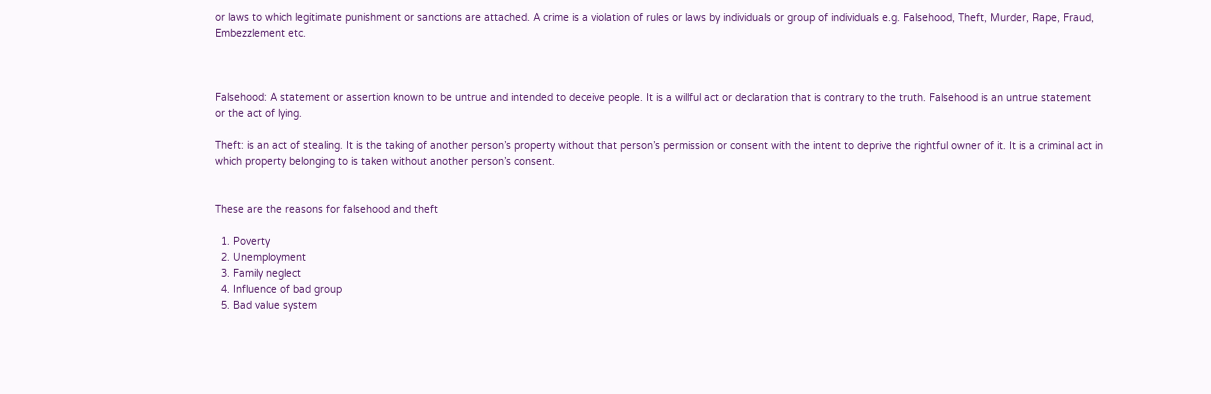or laws to which legitimate punishment or sanctions are attached. A crime is a violation of rules or laws by individuals or group of individuals e.g. Falsehood, Theft, Murder, Rape, Fraud, Embezzlement etc.



Falsehood: A statement or assertion known to be untrue and intended to deceive people. It is a willful act or declaration that is contrary to the truth. Falsehood is an untrue statement or the act of lying.

Theft: is an act of stealing. It is the taking of another person’s property without that person’s permission or consent with the intent to deprive the rightful owner of it. It is a criminal act in which property belonging to is taken without another person’s consent.


These are the reasons for falsehood and theft

  1. Poverty
  2. Unemployment
  3. Family neglect
  4. Influence of bad group
  5. Bad value system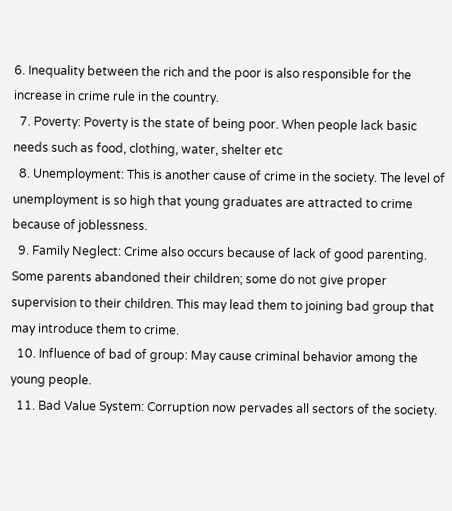6. Inequality between the rich and the poor is also responsible for the increase in crime rule in the country.
  7. Poverty: Poverty is the state of being poor. When people lack basic needs such as food, clothing, water, shelter etc
  8. Unemployment: This is another cause of crime in the society. The level of unemployment is so high that young graduates are attracted to crime because of joblessness.
  9. Family Neglect: Crime also occurs because of lack of good parenting. Some parents abandoned their children; some do not give proper supervision to their children. This may lead them to joining bad group that may introduce them to crime.
  10. Influence of bad of group: May cause criminal behavior among the young people.
  11. Bad Value System: Corruption now pervades all sectors of the society.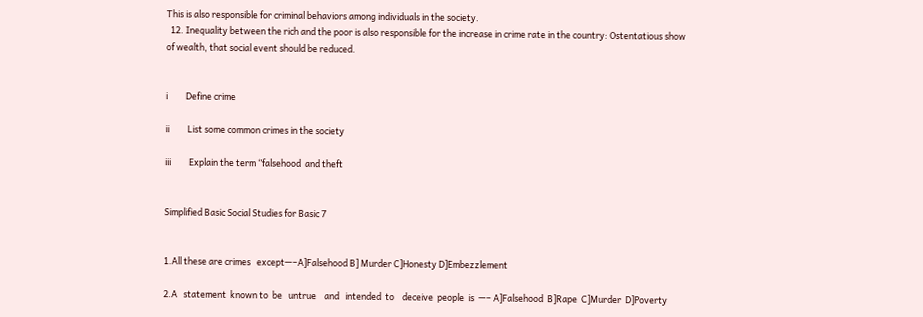This is also responsible for criminal behaviors among individuals in the society.
  12. Inequality between the rich and the poor is also responsible for the increase in crime rate in the country: Ostentatious show of wealth, that social event should be reduced.


i         Define crime

ii         List some common crimes in the society

iii         Explain the term ‘’falsehood  and theft


Simplified Basic Social Studies for Basic 7


1.All these are crimes   except—–A]Falsehood B] Murder C]Honesty D]Embezzlement

2.A   statement  known to  be   untrue    and   intended  to    deceive  people  is  —– A]Falsehood  B]Rape  C]Murder  D]Poverty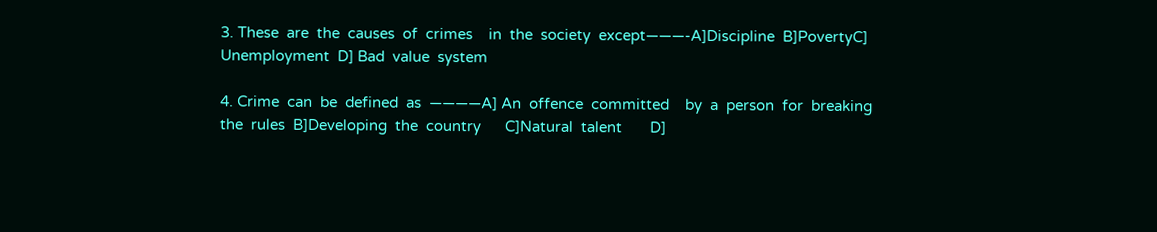3. These  are  the  causes  of  crimes    in  the  society  except———-A]Discipline  B]PovertyC] Unemployment  D] Bad  value  system

4. Crime  can  be  defined  as  ————A] An  offence  committed    by  a  person  for  breaking  the  rules  B]Developing  the  country      C]Natural  talent       D]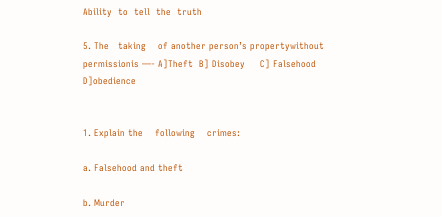Ability  to  tell  the  truth

5. The   taking    of another person’s propertywithout permissionis —- A]Theft  B] Disobey     C] Falsehood       D]obedience


1. Explain the    following    crimes:

a. Falsehood and theft

b. Murder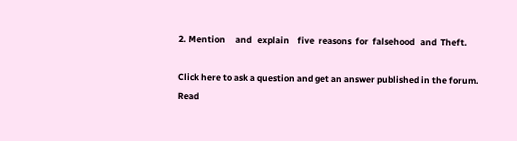2. Mention     and   explain    five  reasons  for  falsehood   and  Theft.

Click here to ask a question and get an answer published in the forum. Read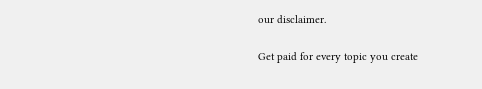our disclaimer.

Get paid for every topic you create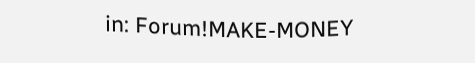in: Forum!MAKE-MONEY